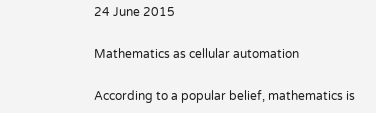24 June 2015

Mathematics as cellular automation

According to a popular belief, mathematics is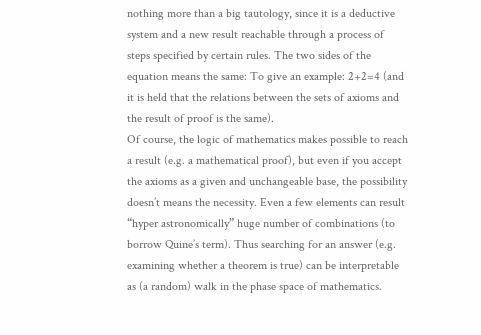nothing more than a big tautology, since it is a deductive system and a new result reachable through a process of steps specified by certain rules. The two sides of the equation means the same: To give an example: 2+2=4 (and it is held that the relations between the sets of axioms and the result of proof is the same).
Of course, the logic of mathematics makes possible to reach a result (e.g. a mathematical proof), but even if you accept the axioms as a given and unchangeable base, the possibility doesn’t means the necessity. Even a few elements can result “hyper astronomically” huge number of combinations (to borrow Quine’s term). Thus searching for an answer (e.g. examining whether a theorem is true) can be interpretable as (a random) walk in the phase space of mathematics.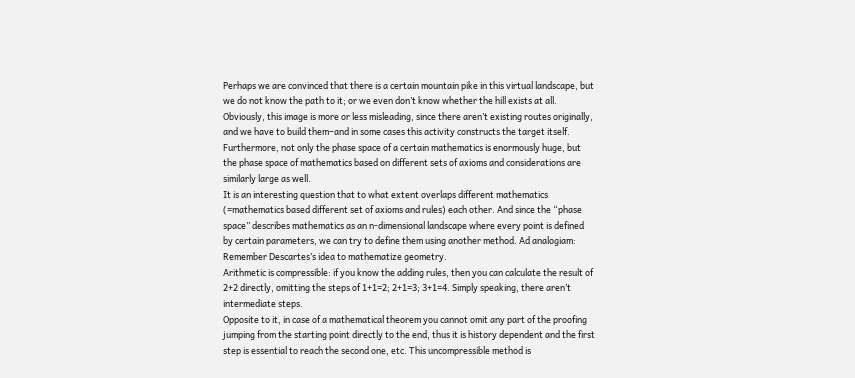Perhaps we are convinced that there is a certain mountain pike in this virtual landscape, but we do not know the path to it; or we even don’t know whether the hill exists at all. Obviously, this image is more or less misleading, since there aren’t existing routes originally, and we have to build them–and in some cases this activity constructs the target itself. Furthermore, not only the phase space of a certain mathematics is enormously huge, but the phase space of mathematics based on different sets of axioms and considerations are similarly large as well.
It is an interesting question that to what extent overlaps different mathematics (=mathematics based different set of axioms and rules) each other. And since the “phase space” describes mathematics as an n-dimensional landscape where every point is defined by certain parameters, we can try to define them using another method. Ad analogiam: Remember Descartes’s idea to mathematize geometry.
Arithmetic is compressible: if you know the adding rules, then you can calculate the result of 2+2 directly, omitting the steps of 1+1=2; 2+1=3; 3+1=4. Simply speaking, there aren’t intermediate steps.
Opposite to it, in case of a mathematical theorem you cannot omit any part of the proofing jumping from the starting point directly to the end, thus it is history dependent and the first step is essential to reach the second one, etc. This uncompressible method is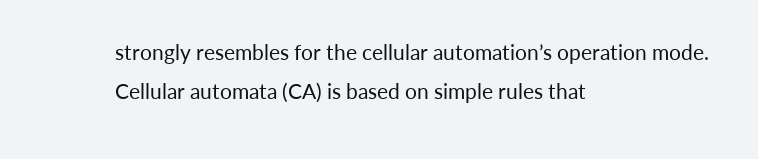strongly resembles for the cellular automation’s operation mode.
Cellular automata (CA) is based on simple rules that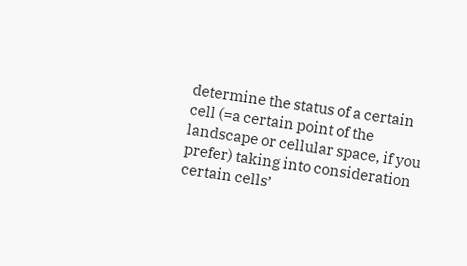determine the status of a certain cell (=a certain point of the landscape or cellular space, if you prefer) taking into consideration certain cells’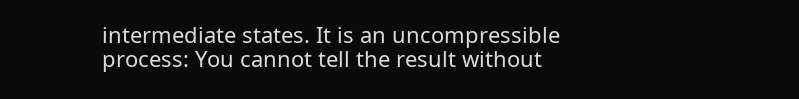intermediate states. It is an uncompressible process: You cannot tell the result without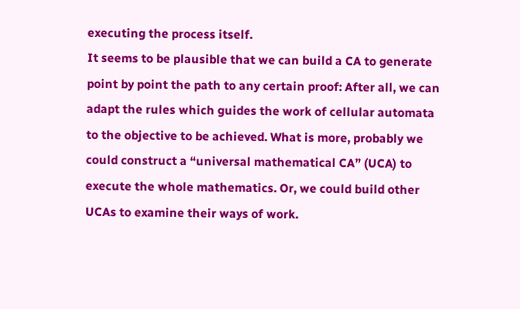executing the process itself.
It seems to be plausible that we can build a CA to generate point by point the path to any certain proof: After all, we can adapt the rules which guides the work of cellular automata to the objective to be achieved. What is more, probably we could construct a “universal mathematical CA” (UCA) to execute the whole mathematics. Or, we could build other UCAs to examine their ways of work.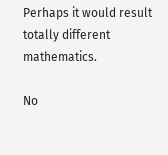Perhaps it would result totally different mathematics.

No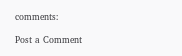comments:

Post a Comment